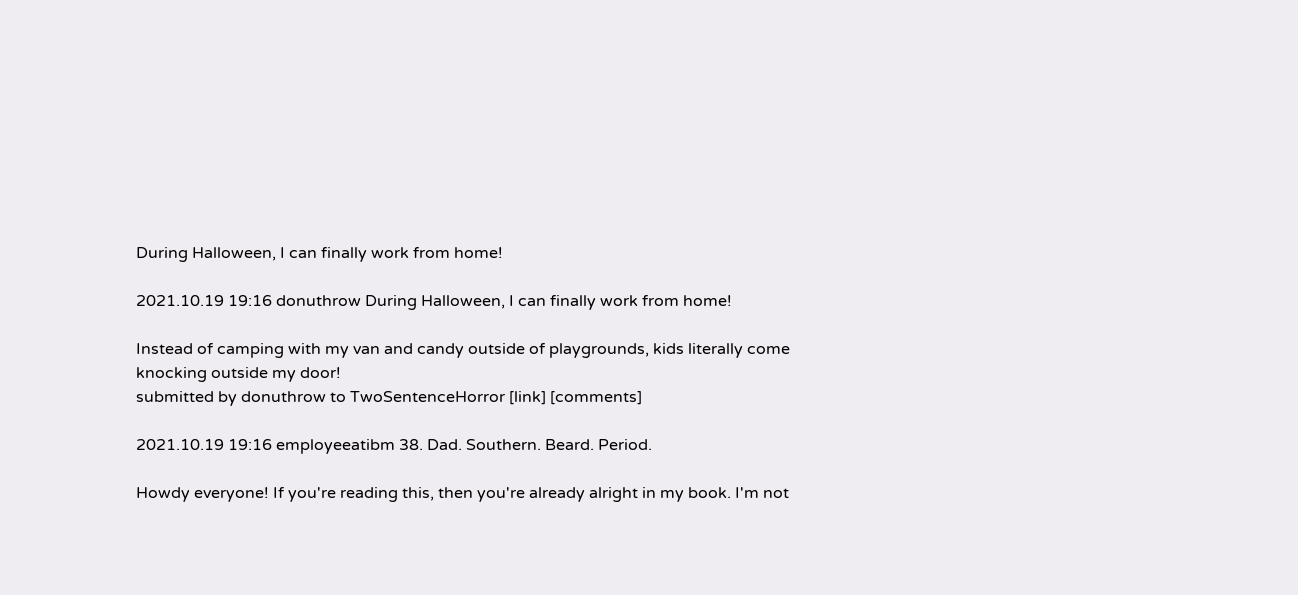During Halloween, I can finally work from home!

2021.10.19 19:16 donuthrow During Halloween, I can finally work from home!

Instead of camping with my van and candy outside of playgrounds, kids literally come knocking outside my door!
submitted by donuthrow to TwoSentenceHorror [link] [comments]

2021.10.19 19:16 employeeatibm 38. Dad. Southern. Beard. Period.

Howdy everyone! If you're reading this, then you're already alright in my book. I'm not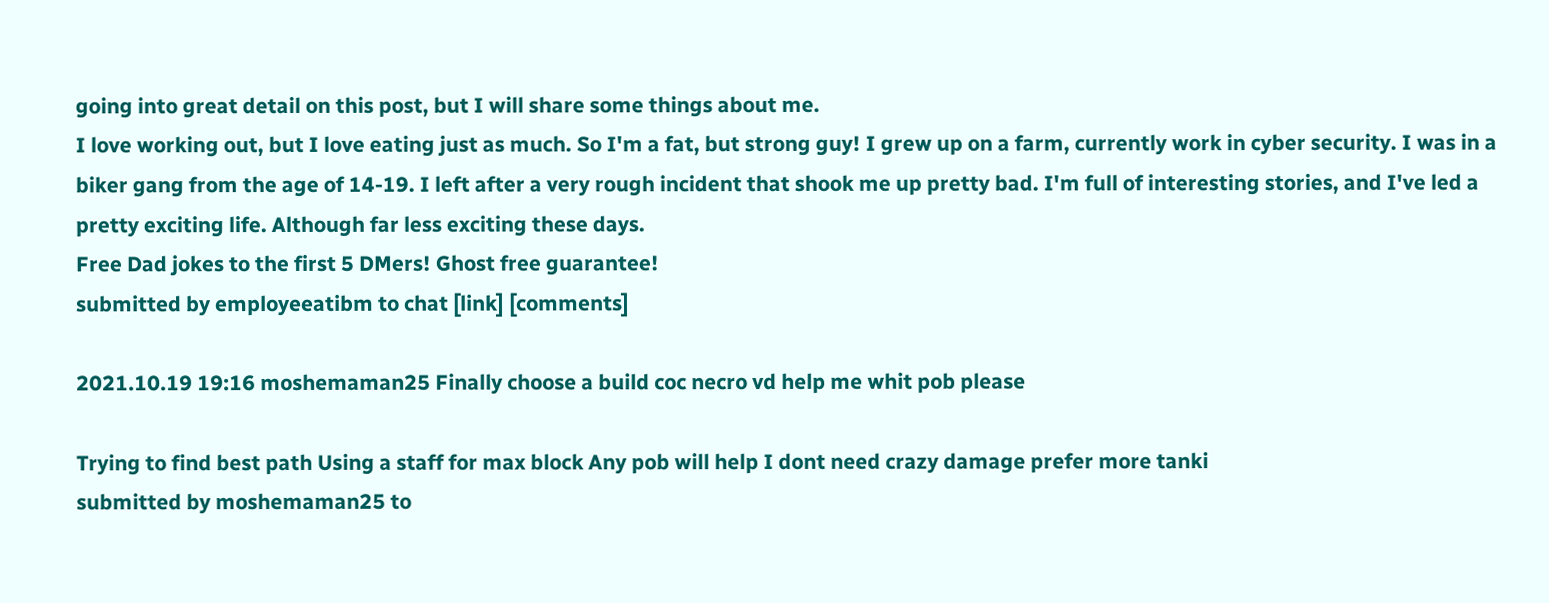going into great detail on this post, but I will share some things about me.
I love working out, but I love eating just as much. So I'm a fat, but strong guy! I grew up on a farm, currently work in cyber security. I was in a biker gang from the age of 14-19. I left after a very rough incident that shook me up pretty bad. I'm full of interesting stories, and I've led a pretty exciting life. Although far less exciting these days.
Free Dad jokes to the first 5 DMers! Ghost free guarantee!
submitted by employeeatibm to chat [link] [comments]

2021.10.19 19:16 moshemaman25 Finally choose a build coc necro vd help me whit pob please

Trying to find best path Using a staff for max block Any pob will help I dont need crazy damage prefer more tanki
submitted by moshemaman25 to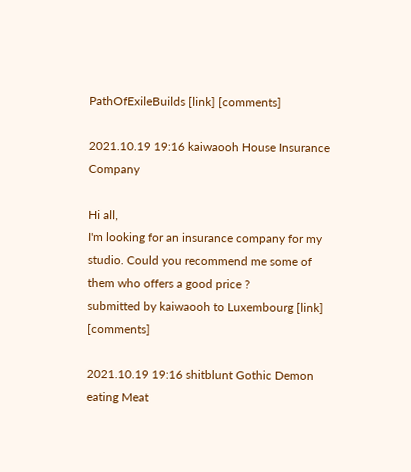PathOfExileBuilds [link] [comments]

2021.10.19 19:16 kaiwaooh House Insurance Company

Hi all,
I'm looking for an insurance company for my studio. Could you recommend me some of them who offers a good price ?
submitted by kaiwaooh to Luxembourg [link] [comments]

2021.10.19 19:16 shitblunt Gothic Demon eating Meat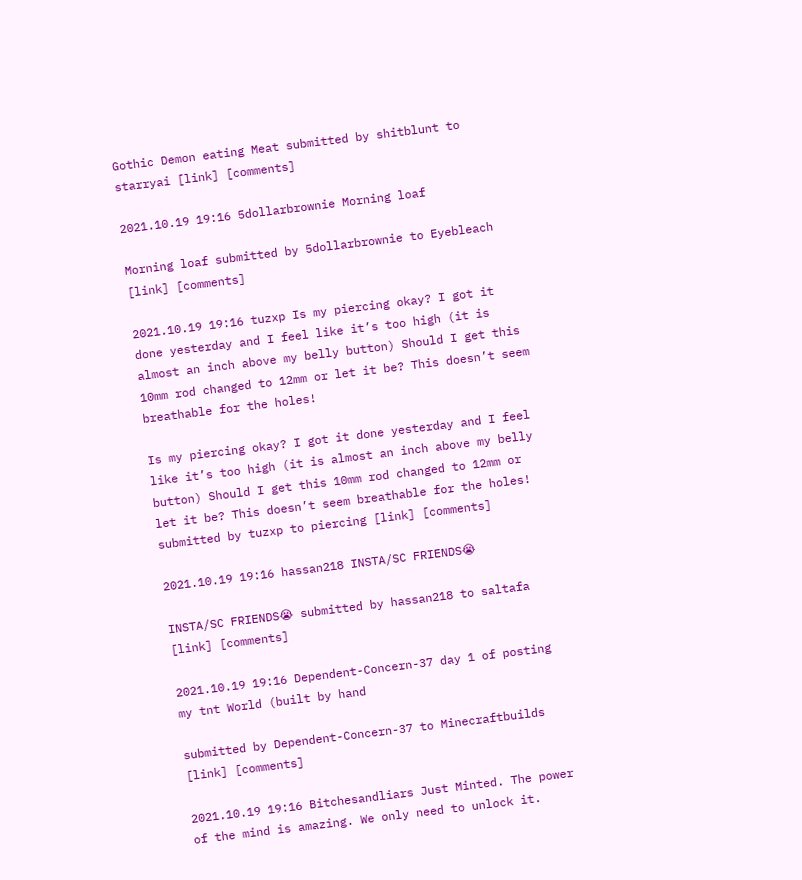Gothic Demon eating Meat submitted by shitblunt to starryai [link] [comments]

2021.10.19 19:16 5dollarbrownie Morning loaf

Morning loaf submitted by 5dollarbrownie to Eyebleach [link] [comments]

2021.10.19 19:16 tuzxp Is my piercing okay? I got it done yesterday and I feel like it’s too high (it is almost an inch above my belly button) Should I get this 10mm rod changed to 12mm or let it be? This doesn’t seem breathable for the holes!

Is my piercing okay? I got it done yesterday and I feel like it’s too high (it is almost an inch above my belly button) Should I get this 10mm rod changed to 12mm or let it be? This doesn’t seem breathable for the holes! submitted by tuzxp to piercing [link] [comments]

2021.10.19 19:16 hassan218 INSTA/SC FRIENDS😭

INSTA/SC FRIENDS😭 submitted by hassan218 to saltafa [link] [comments]

2021.10.19 19:16 Dependent-Concern-37 day 1 of posting my tnt World (built by hand

submitted by Dependent-Concern-37 to Minecraftbuilds [link] [comments]

2021.10.19 19:16 Bitchesandliars Just Minted. The power of the mind is amazing. We only need to unlock it.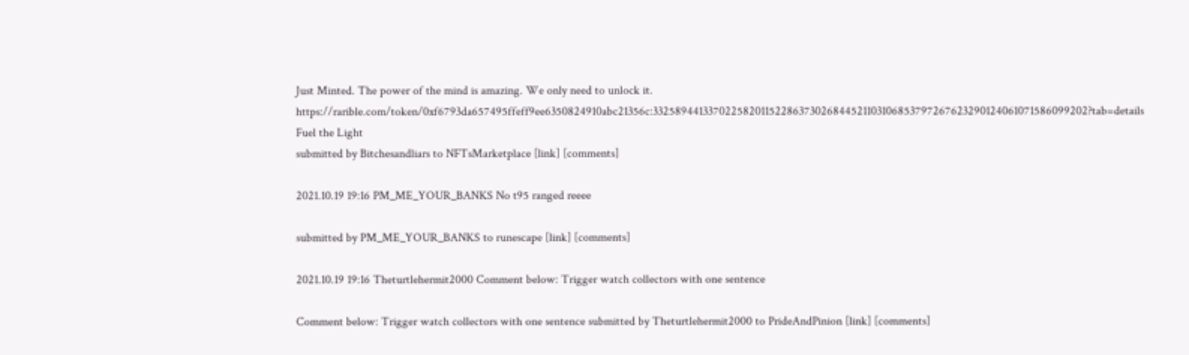Just Minted. The power of the mind is amazing. We only need to unlock it. https://rarible.com/token/0xf6793da657495ffeff9ee6350824910abc21356c:33258944133702258201152286373026844521103106853797267623290124061071586099202?tab=details
Fuel the Light
submitted by Bitchesandliars to NFTsMarketplace [link] [comments]

2021.10.19 19:16 PM_ME_YOUR_BANKS No t95 ranged reeee

submitted by PM_ME_YOUR_BANKS to runescape [link] [comments]

2021.10.19 19:16 Theturtlehermit2000 Comment below: Trigger watch collectors with one sentence

Comment below: Trigger watch collectors with one sentence submitted by Theturtlehermit2000 to PrideAndPinion [link] [comments]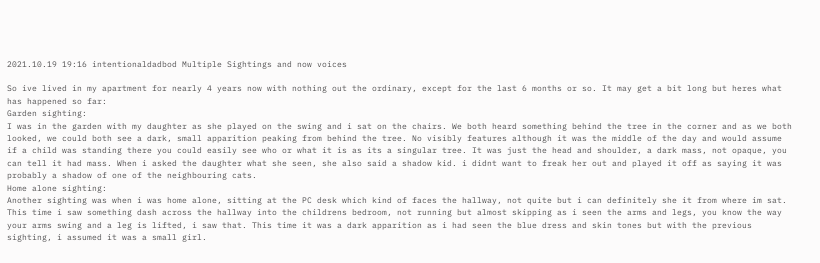2021.10.19 19:16 intentionaldadbod Multiple Sightings and now voices

So ive lived in my apartment for nearly 4 years now with nothing out the ordinary, except for the last 6 months or so. It may get a bit long but heres what has happened so far:
Garden sighting:
I was in the garden with my daughter as she played on the swing and i sat on the chairs. We both heard something behind the tree in the corner and as we both looked, we could both see a dark, small apparition peaking from behind the tree. No visibly features although it was the middle of the day and would assume if a child was standing there you could easily see who or what it is as its a singular tree. It was just the head and shoulder, a dark mass, not opaque, you can tell it had mass. When i asked the daughter what she seen, she also said a shadow kid. i didnt want to freak her out and played it off as saying it was probably a shadow of one of the neighbouring cats.
Home alone sighting:
Another sighting was when i was home alone, sitting at the PC desk which kind of faces the hallway, not quite but i can definitely she it from where im sat. This time i saw something dash across the hallway into the childrens bedroom, not running but almost skipping as i seen the arms and legs, you know the way your arms swing and a leg is lifted, i saw that. This time it was a dark apparition as i had seen the blue dress and skin tones but with the previous sighting, i assumed it was a small girl.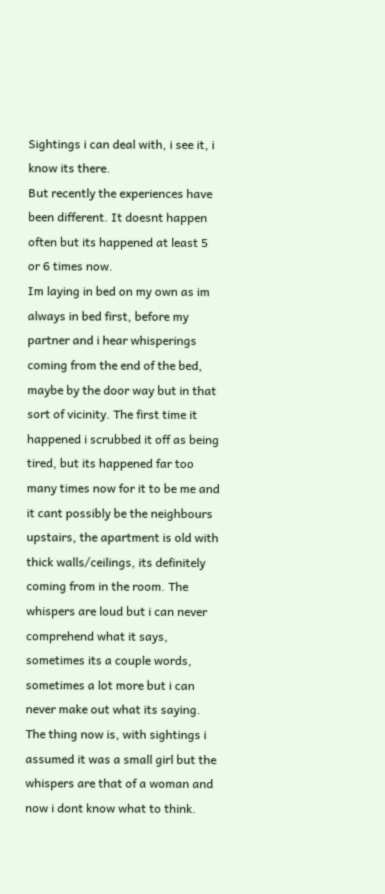Sightings i can deal with, i see it, i know its there.
But recently the experiences have been different. It doesnt happen often but its happened at least 5 or 6 times now.
Im laying in bed on my own as im always in bed first, before my partner and i hear whisperings coming from the end of the bed, maybe by the door way but in that sort of vicinity. The first time it happened i scrubbed it off as being tired, but its happened far too many times now for it to be me and it cant possibly be the neighbours upstairs, the apartment is old with thick walls/ceilings, its definitely coming from in the room. The whispers are loud but i can never comprehend what it says, sometimes its a couple words, sometimes a lot more but i can never make out what its saying.
The thing now is, with sightings i assumed it was a small girl but the whispers are that of a woman and now i dont know what to think.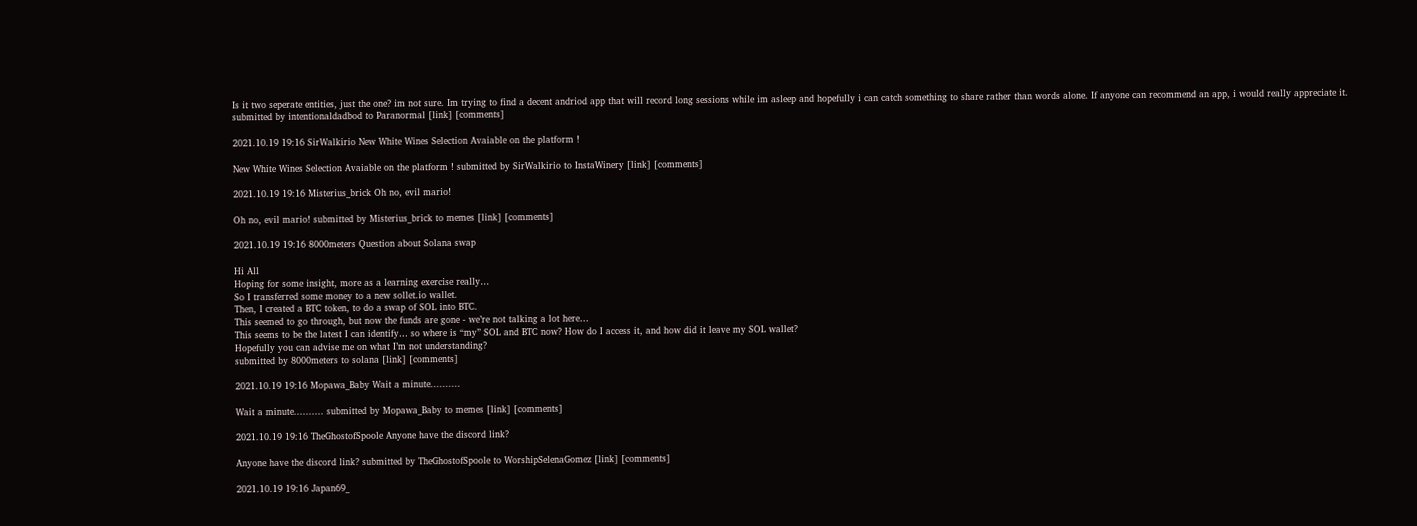Is it two seperate entities, just the one? im not sure. Im trying to find a decent andriod app that will record long sessions while im asleep and hopefully i can catch something to share rather than words alone. If anyone can recommend an app, i would really appreciate it.
submitted by intentionaldadbod to Paranormal [link] [comments]

2021.10.19 19:16 SirWalkirio New White Wines Selection Avaiable on the platform !

New White Wines Selection Avaiable on the platform ! submitted by SirWalkirio to InstaWinery [link] [comments]

2021.10.19 19:16 Misterius_brick Oh no, evil mario!

Oh no, evil mario! submitted by Misterius_brick to memes [link] [comments]

2021.10.19 19:16 8000meters Question about Solana swap

Hi All
Hoping for some insight, more as a learning exercise really…
So I transferred some money to a new sollet.io wallet.
Then, I created a BTC token, to do a swap of SOL into BTC.
This seemed to go through, but now the funds are gone - we’re not talking a lot here…
This seems to be the latest I can identify… so where is “my” SOL and BTC now? How do I access it, and how did it leave my SOL wallet?
Hopefully you can advise me on what I’m not understanding?
submitted by 8000meters to solana [link] [comments]

2021.10.19 19:16 Mopawa_Baby Wait a minute..........

Wait a minute.......... submitted by Mopawa_Baby to memes [link] [comments]

2021.10.19 19:16 TheGhostofSpoole Anyone have the discord link?

Anyone have the discord link? submitted by TheGhostofSpoole to WorshipSelenaGomez [link] [comments]

2021.10.19 19:16 Japan69_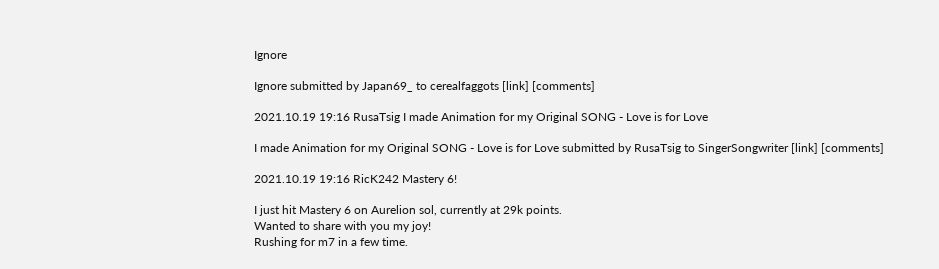Ignore

Ignore submitted by Japan69_ to cerealfaggots [link] [comments]

2021.10.19 19:16 RusaTsig I made Animation for my Original SONG - Love is for Love

I made Animation for my Original SONG - Love is for Love submitted by RusaTsig to SingerSongwriter [link] [comments]

2021.10.19 19:16 RicK242 Mastery 6!

I just hit Mastery 6 on Aurelion sol, currently at 29k points.
Wanted to share with you my joy!
Rushing for m7 in a few time.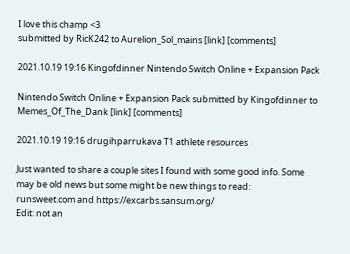I love this champ <3
submitted by RicK242 to Aurelion_Sol_mains [link] [comments]

2021.10.19 19:16 Kingofdinner Nintendo Switch Online + Expansion Pack

Nintendo Switch Online + Expansion Pack submitted by Kingofdinner to Memes_Of_The_Dank [link] [comments]

2021.10.19 19:16 drugihparrukava T1 athlete resources

Just wanted to share a couple sites I found with some good info. Some may be old news but some might be new things to read:
runsweet.com and https://excarbs.sansum.org/
Edit: not an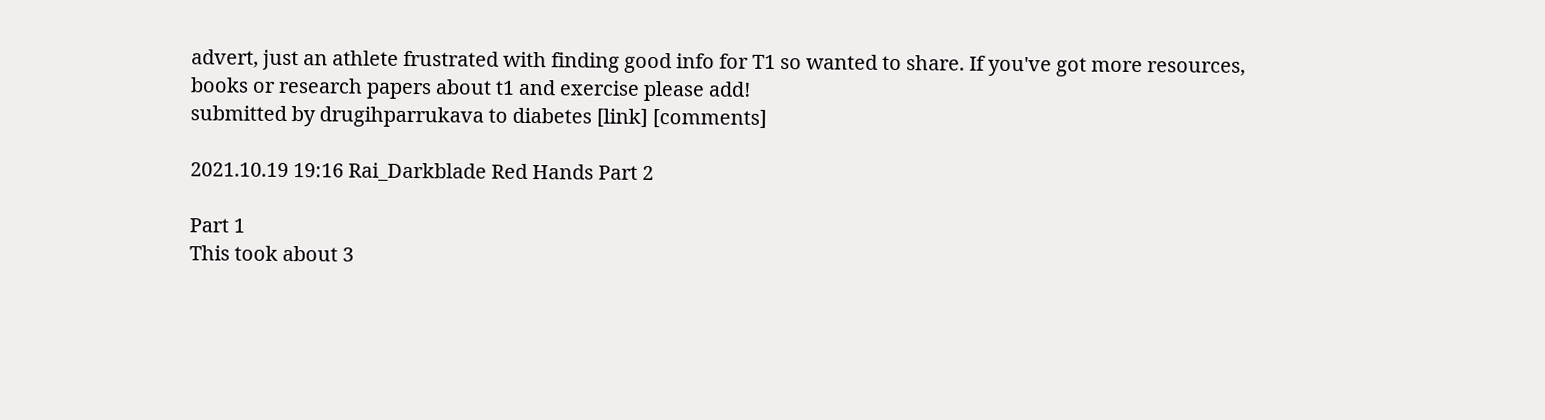advert, just an athlete frustrated with finding good info for T1 so wanted to share. If you've got more resources, books or research papers about t1 and exercise please add!
submitted by drugihparrukava to diabetes [link] [comments]

2021.10.19 19:16 Rai_Darkblade Red Hands Part 2

Part 1
This took about 3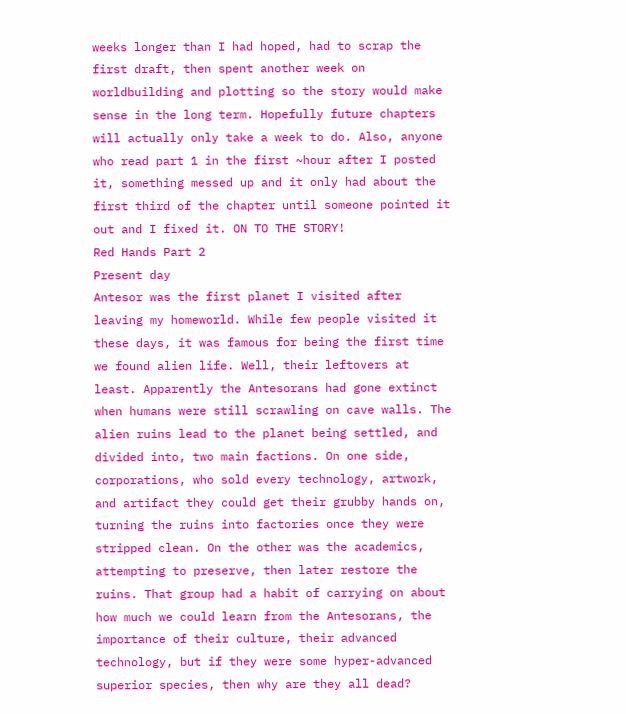weeks longer than I had hoped, had to scrap the first draft, then spent another week on worldbuilding and plotting so the story would make sense in the long term. Hopefully future chapters will actually only take a week to do. Also, anyone who read part 1 in the first ~hour after I posted it, something messed up and it only had about the first third of the chapter until someone pointed it out and I fixed it. ON TO THE STORY!
Red Hands Part 2
Present day
Antesor was the first planet I visited after leaving my homeworld. While few people visited it these days, it was famous for being the first time we found alien life. Well, their leftovers at least. Apparently the Antesorans had gone extinct when humans were still scrawling on cave walls. The alien ruins lead to the planet being settled, and divided into, two main factions. On one side, corporations, who sold every technology, artwork, and artifact they could get their grubby hands on, turning the ruins into factories once they were stripped clean. On the other was the academics, attempting to preserve, then later restore the ruins. That group had a habit of carrying on about how much we could learn from the Antesorans, the importance of their culture, their advanced technology, but if they were some hyper-advanced superior species, then why are they all dead?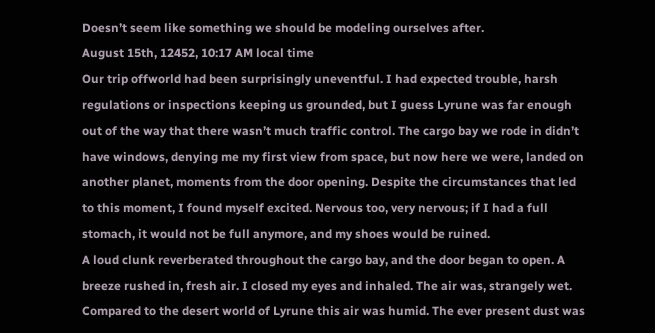Doesn’t seem like something we should be modeling ourselves after.
August 15th, 12452, 10:17 AM local time
Our trip offworld had been surprisingly uneventful. I had expected trouble, harsh regulations or inspections keeping us grounded, but I guess Lyrune was far enough out of the way that there wasn’t much traffic control. The cargo bay we rode in didn’t have windows, denying me my first view from space, but now here we were, landed on another planet, moments from the door opening. Despite the circumstances that led to this moment, I found myself excited. Nervous too, very nervous; if I had a full stomach, it would not be full anymore, and my shoes would be ruined.
A loud clunk reverberated throughout the cargo bay, and the door began to open. A breeze rushed in, fresh air. I closed my eyes and inhaled. The air was, strangely wet. Compared to the desert world of Lyrune this air was humid. The ever present dust was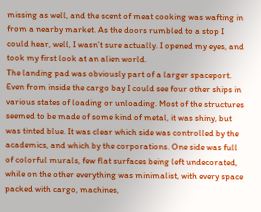missing as well, and the scent of meat cooking was wafting in from a nearby market. As the doors rumbled to a stop I could hear, well, I wasn’t sure actually. I opened my eyes, and took my first look at an alien world.
The landing pad was obviously part of a larger spaceport. Even from inside the cargo bay I could see four other ships in various states of loading or unloading. Most of the structures seemed to be made of some kind of metal, it was shiny, but was tinted blue. It was clear which side was controlled by the academics, and which by the corporations. One side was full of colorful murals, few flat surfaces being left undecorated, while on the other everything was minimalist, with every space packed with cargo, machines,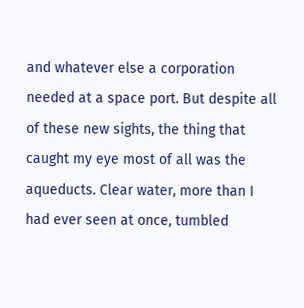and whatever else a corporation needed at a space port. But despite all of these new sights, the thing that caught my eye most of all was the aqueducts. Clear water, more than I had ever seen at once, tumbled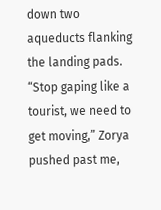down two aqueducts flanking the landing pads.
“Stop gaping like a tourist, we need to get moving,” Zorya pushed past me,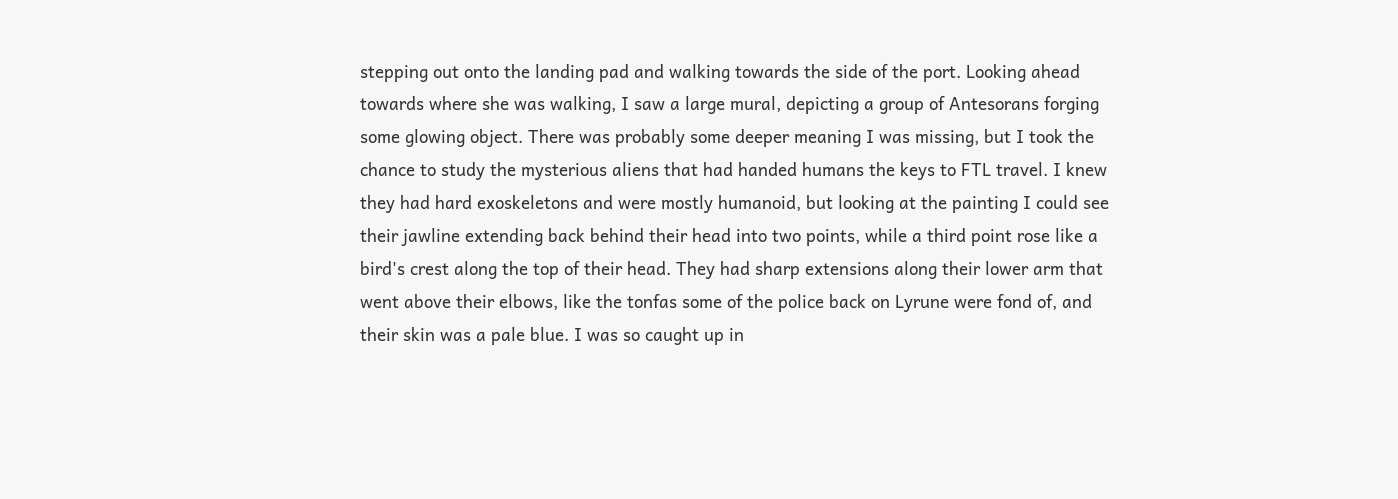stepping out onto the landing pad and walking towards the side of the port. Looking ahead towards where she was walking, I saw a large mural, depicting a group of Antesorans forging some glowing object. There was probably some deeper meaning I was missing, but I took the chance to study the mysterious aliens that had handed humans the keys to FTL travel. I knew they had hard exoskeletons and were mostly humanoid, but looking at the painting I could see their jawline extending back behind their head into two points, while a third point rose like a bird's crest along the top of their head. They had sharp extensions along their lower arm that went above their elbows, like the tonfas some of the police back on Lyrune were fond of, and their skin was a pale blue. I was so caught up in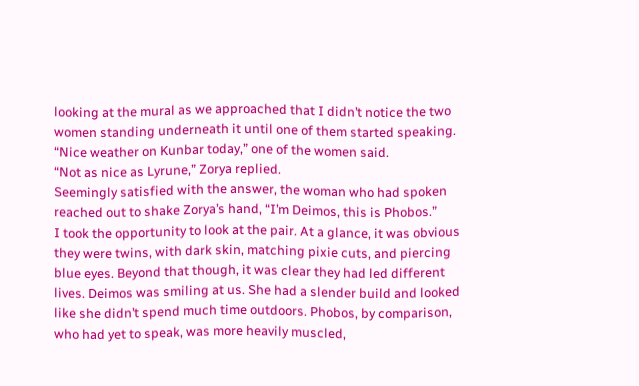looking at the mural as we approached that I didn’t notice the two women standing underneath it until one of them started speaking.
“Nice weather on Kunbar today,” one of the women said.
“Not as nice as Lyrune,” Zorya replied.
Seemingly satisfied with the answer, the woman who had spoken reached out to shake Zorya’s hand, “I’m Deimos, this is Phobos.”
I took the opportunity to look at the pair. At a glance, it was obvious they were twins, with dark skin, matching pixie cuts, and piercing blue eyes. Beyond that though, it was clear they had led different lives. Deimos was smiling at us. She had a slender build and looked like she didn’t spend much time outdoors. Phobos, by comparison, who had yet to speak, was more heavily muscled,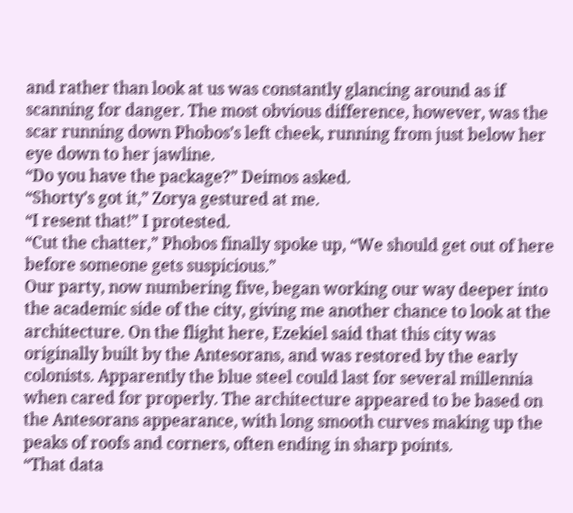and rather than look at us was constantly glancing around as if scanning for danger. The most obvious difference, however, was the scar running down Phobos’s left cheek, running from just below her eye down to her jawline.
“Do you have the package?” Deimos asked.
“Shorty’s got it,” Zorya gestured at me.
“I resent that!” I protested.
“Cut the chatter,” Phobos finally spoke up, “We should get out of here before someone gets suspicious.”
Our party, now numbering five, began working our way deeper into the academic side of the city, giving me another chance to look at the architecture. On the flight here, Ezekiel said that this city was originally built by the Antesorans, and was restored by the early colonists. Apparently the blue steel could last for several millennia when cared for properly. The architecture appeared to be based on the Antesorans appearance, with long smooth curves making up the peaks of roofs and corners, often ending in sharp points.
“That data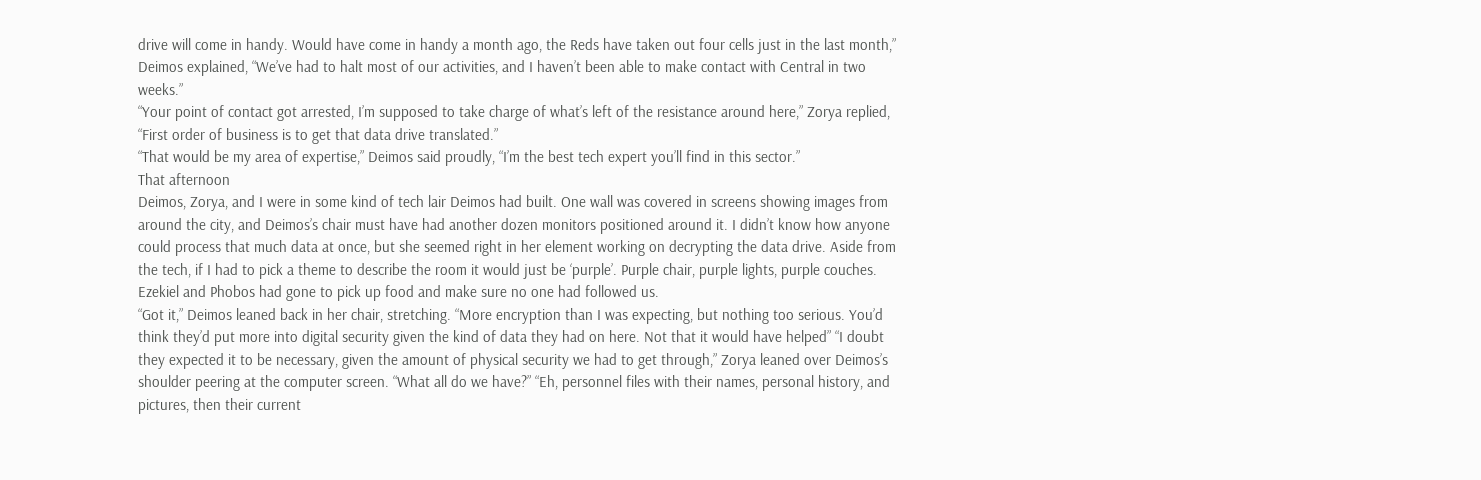drive will come in handy. Would have come in handy a month ago, the Reds have taken out four cells just in the last month,” Deimos explained, “We’ve had to halt most of our activities, and I haven’t been able to make contact with Central in two weeks.”
“Your point of contact got arrested, I’m supposed to take charge of what’s left of the resistance around here,” Zorya replied, “First order of business is to get that data drive translated.”
“That would be my area of expertise,” Deimos said proudly, “I’m the best tech expert you’ll find in this sector.”
That afternoon
Deimos, Zorya, and I were in some kind of tech lair Deimos had built. One wall was covered in screens showing images from around the city, and Deimos’s chair must have had another dozen monitors positioned around it. I didn’t know how anyone could process that much data at once, but she seemed right in her element working on decrypting the data drive. Aside from the tech, if I had to pick a theme to describe the room it would just be ‘purple’. Purple chair, purple lights, purple couches. Ezekiel and Phobos had gone to pick up food and make sure no one had followed us.
“Got it,” Deimos leaned back in her chair, stretching. “More encryption than I was expecting, but nothing too serious. You’d think they’d put more into digital security given the kind of data they had on here. Not that it would have helped” “I doubt they expected it to be necessary, given the amount of physical security we had to get through,” Zorya leaned over Deimos’s shoulder peering at the computer screen. “What all do we have?” “Eh, personnel files with their names, personal history, and pictures, then their current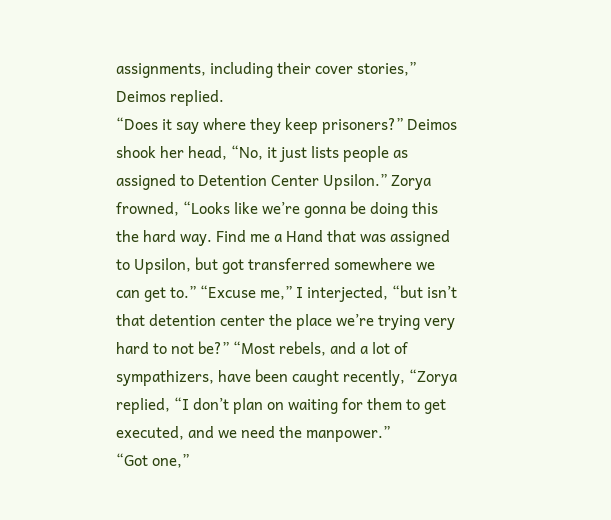assignments, including their cover stories,” Deimos replied.
“Does it say where they keep prisoners?” Deimos shook her head, “No, it just lists people as assigned to Detention Center Upsilon.” Zorya frowned, “Looks like we’re gonna be doing this the hard way. Find me a Hand that was assigned to Upsilon, but got transferred somewhere we can get to.” “Excuse me,” I interjected, “but isn’t that detention center the place we’re trying very hard to not be?” “Most rebels, and a lot of sympathizers, have been caught recently, “Zorya replied, “I don’t plan on waiting for them to get executed, and we need the manpower.”
“Got one,”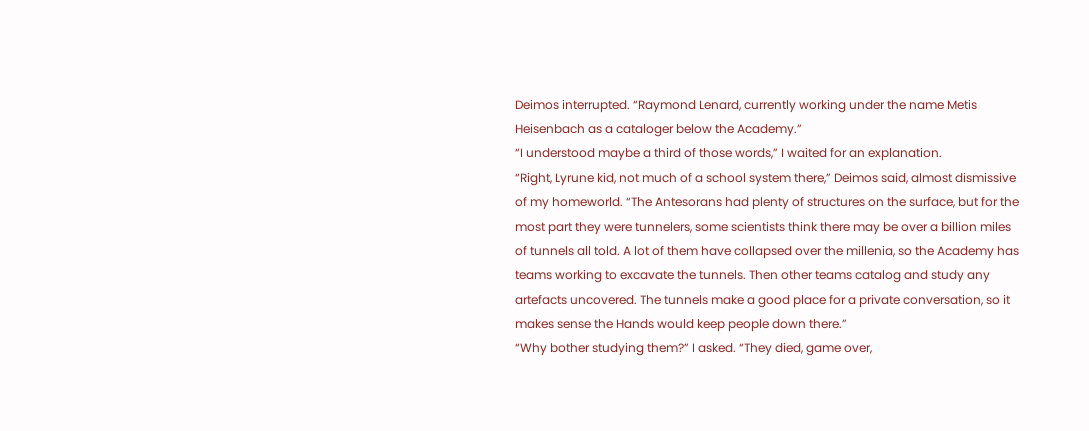Deimos interrupted. “Raymond Lenard, currently working under the name Metis Heisenbach as a cataloger below the Academy.”
“I understood maybe a third of those words,” I waited for an explanation.
“Right, Lyrune kid, not much of a school system there,” Deimos said, almost dismissive of my homeworld. “The Antesorans had plenty of structures on the surface, but for the most part they were tunnelers, some scientists think there may be over a billion miles of tunnels all told. A lot of them have collapsed over the millenia, so the Academy has teams working to excavate the tunnels. Then other teams catalog and study any artefacts uncovered. The tunnels make a good place for a private conversation, so it makes sense the Hands would keep people down there.”
“Why bother studying them?” I asked. “They died, game over,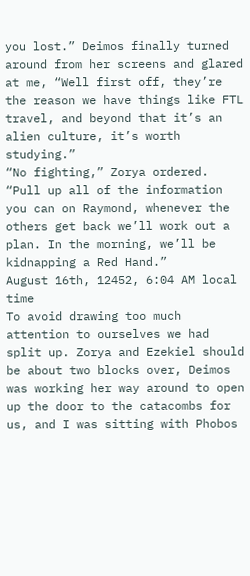you lost.” Deimos finally turned around from her screens and glared at me, “Well first off, they’re the reason we have things like FTL travel, and beyond that it’s an alien culture, it’s worth studying.”
“No fighting,” Zorya ordered. “Pull up all of the information you can on Raymond, whenever the others get back we’ll work out a plan. In the morning, we’ll be kidnapping a Red Hand.”
August 16th, 12452, 6:04 AM local time
To avoid drawing too much attention to ourselves we had split up. Zorya and Ezekiel should be about two blocks over, Deimos was working her way around to open up the door to the catacombs for us, and I was sitting with Phobos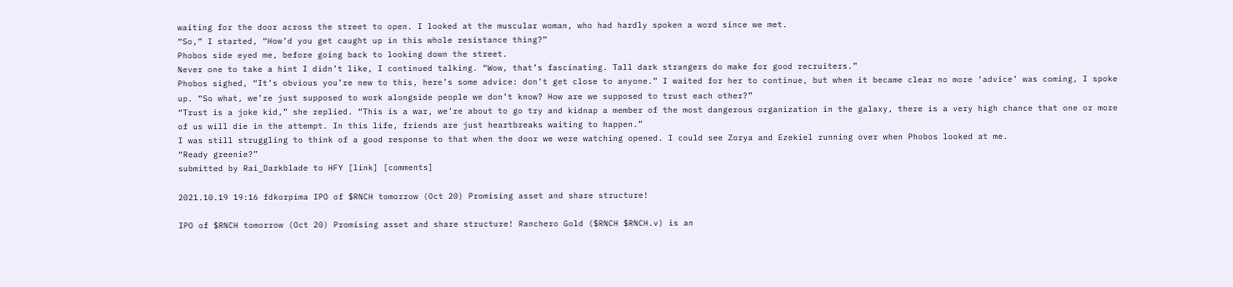waiting for the door across the street to open. I looked at the muscular woman, who had hardly spoken a word since we met.
“So,” I started, “How’d you get caught up in this whole resistance thing?”
Phobos side eyed me, before going back to looking down the street.
Never one to take a hint I didn’t like, I continued talking. “Wow, that’s fascinating. Tall dark strangers do make for good recruiters.”
Phobos sighed, “It’s obvious you’re new to this, here’s some advice: don’t get close to anyone.” I waited for her to continue, but when it became clear no more ‘advice’ was coming, I spoke up. “So what, we’re just supposed to work alongside people we don’t know? How are we supposed to trust each other?”
“Trust is a joke kid,” she replied. “This is a war, we’re about to go try and kidnap a member of the most dangerous organization in the galaxy, there is a very high chance that one or more of us will die in the attempt. In this life, friends are just heartbreaks waiting to happen.”
I was still struggling to think of a good response to that when the door we were watching opened. I could see Zorya and Ezekiel running over when Phobos looked at me.
“Ready greenie?”
submitted by Rai_Darkblade to HFY [link] [comments]

2021.10.19 19:16 fdkorpima IPO of $RNCH tomorrow (Oct 20) Promising asset and share structure!

IPO of $RNCH tomorrow (Oct 20) Promising asset and share structure! Ranchero Gold ($RNCH $RNCH.v) is an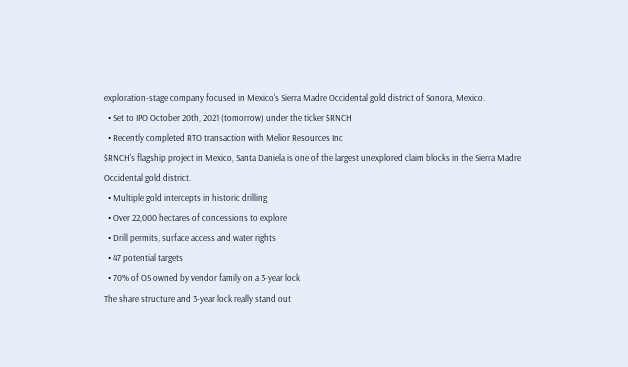exploration-stage company focused in Mexico's Sierra Madre Occidental gold district of Sonora, Mexico.
  • Set to IPO October 20th, 2021 (tomorrow) under the ticker $RNCH
  • Recently completed RTO transaction with Melior Resources Inc
$RNCH's flagship project in Mexico, Santa Daniela is one of the largest unexplored claim blocks in the Sierra Madre Occidental gold district.
  • Multiple gold intercepts in historic drilling
  • Over 22,000 hectares of concessions to explore
  • Drill permits, surface access and water rights
  • 47 potential targets
  • 70% of OS owned by vendor family on a 3-year lock
The share structure and 3-year lock really stand out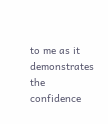to me as it demonstrates the confidence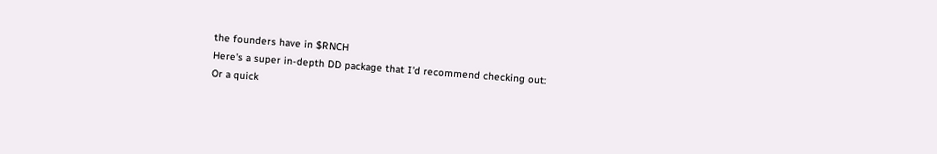the founders have in $RNCH
Here's a super in-depth DD package that I'd recommend checking out:
Or a quick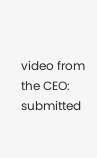video from the CEO:
submitted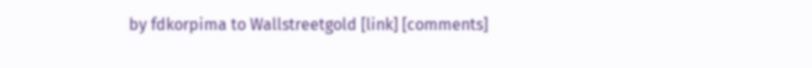by fdkorpima to Wallstreetgold [link] [comments]